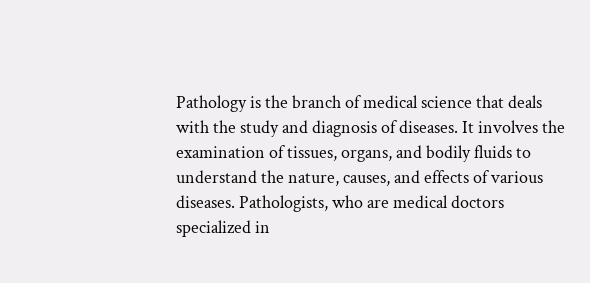Pathology is the branch of medical science that deals with the study and diagnosis of diseases. It involves the examination of tissues, organs, and bodily fluids to understand the nature, causes, and effects of various diseases. Pathologists, who are medical doctors specialized in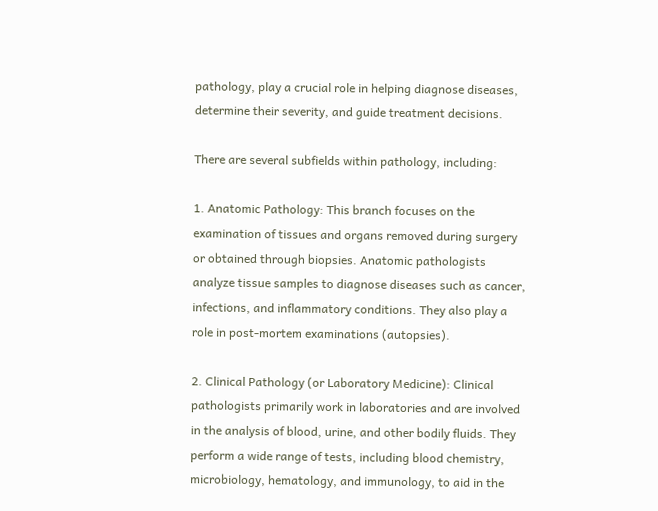pathology, play a crucial role in helping diagnose diseases, determine their severity, and guide treatment decisions.

There are several subfields within pathology, including:

1. Anatomic Pathology: This branch focuses on the examination of tissues and organs removed during surgery or obtained through biopsies. Anatomic pathologists analyze tissue samples to diagnose diseases such as cancer, infections, and inflammatory conditions. They also play a role in post-mortem examinations (autopsies).

2. Clinical Pathology (or Laboratory Medicine): Clinical pathologists primarily work in laboratories and are involved in the analysis of blood, urine, and other bodily fluids. They perform a wide range of tests, including blood chemistry, microbiology, hematology, and immunology, to aid in the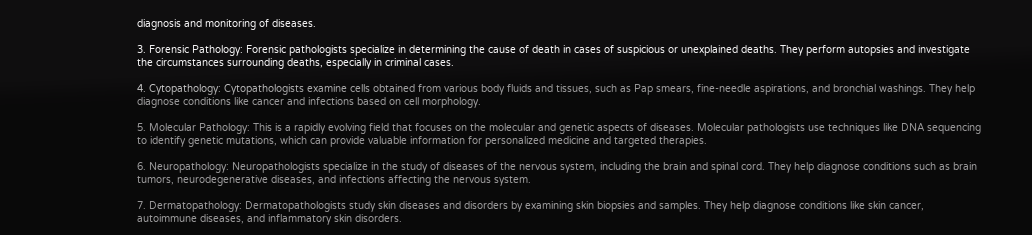diagnosis and monitoring of diseases.

3. Forensic Pathology: Forensic pathologists specialize in determining the cause of death in cases of suspicious or unexplained deaths. They perform autopsies and investigate the circumstances surrounding deaths, especially in criminal cases.

4. Cytopathology: Cytopathologists examine cells obtained from various body fluids and tissues, such as Pap smears, fine-needle aspirations, and bronchial washings. They help diagnose conditions like cancer and infections based on cell morphology.

5. Molecular Pathology: This is a rapidly evolving field that focuses on the molecular and genetic aspects of diseases. Molecular pathologists use techniques like DNA sequencing to identify genetic mutations, which can provide valuable information for personalized medicine and targeted therapies.

6. Neuropathology: Neuropathologists specialize in the study of diseases of the nervous system, including the brain and spinal cord. They help diagnose conditions such as brain tumors, neurodegenerative diseases, and infections affecting the nervous system.

7. Dermatopathology: Dermatopathologists study skin diseases and disorders by examining skin biopsies and samples. They help diagnose conditions like skin cancer, autoimmune diseases, and inflammatory skin disorders.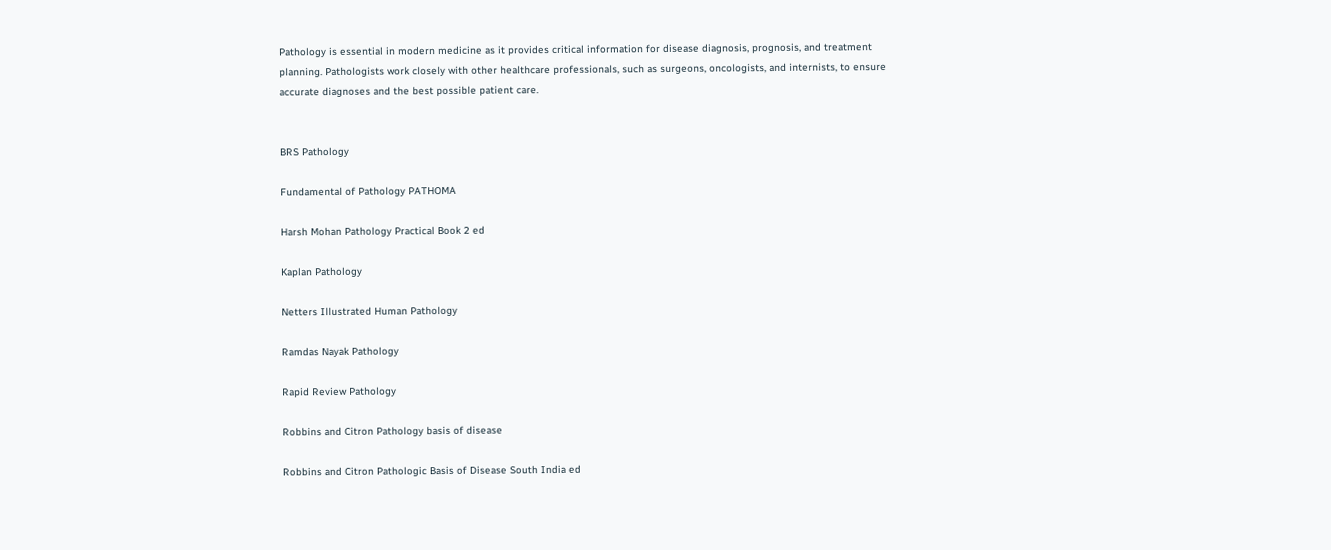Pathology is essential in modern medicine as it provides critical information for disease diagnosis, prognosis, and treatment planning. Pathologists work closely with other healthcare professionals, such as surgeons, oncologists, and internists, to ensure accurate diagnoses and the best possible patient care.


BRS Pathology

Fundamental of Pathology PATHOMA

Harsh Mohan Pathology Practical Book 2 ed

Kaplan Pathology

Netters Illustrated Human Pathology

Ramdas Nayak Pathology

Rapid Review Pathology

Robbins and Citron Pathology basis of disease

Robbins and Citron Pathologic Basis of Disease South India ed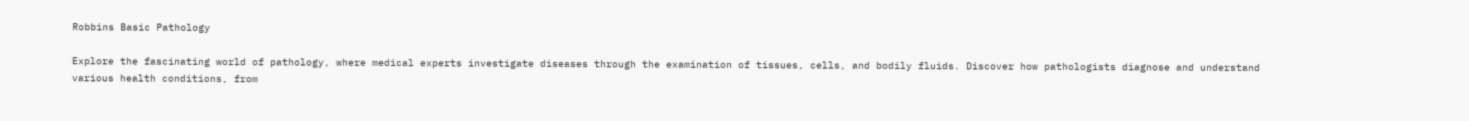Robbins Basic Pathology

Explore the fascinating world of pathology, where medical experts investigate diseases through the examination of tissues, cells, and bodily fluids. Discover how pathologists diagnose and understand various health conditions, from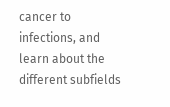cancer to infections, and learn about the different subfields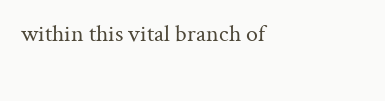within this vital branch of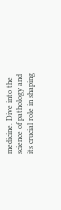medicine. Dive into the science of pathology and its crucial role in shaping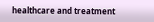healthcare and treatment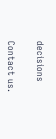decisions

Contact us.